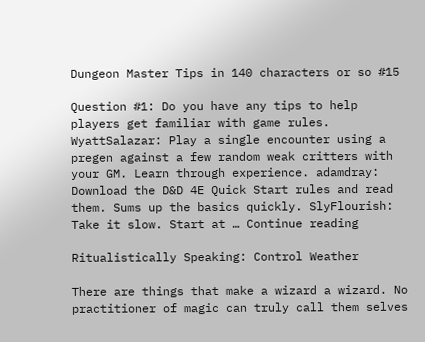Dungeon Master Tips in 140 characters or so #15

Question #1: Do you have any tips to help players get familiar with game rules. WyattSalazar: Play a single encounter using a pregen against a few random weak critters with your GM. Learn through experience. adamdray: Download the D&D 4E Quick Start rules and read them. Sums up the basics quickly. SlyFlourish: Take it slow. Start at … Continue reading

Ritualistically Speaking: Control Weather

There are things that make a wizard a wizard. No practitioner of magic can truly call them selves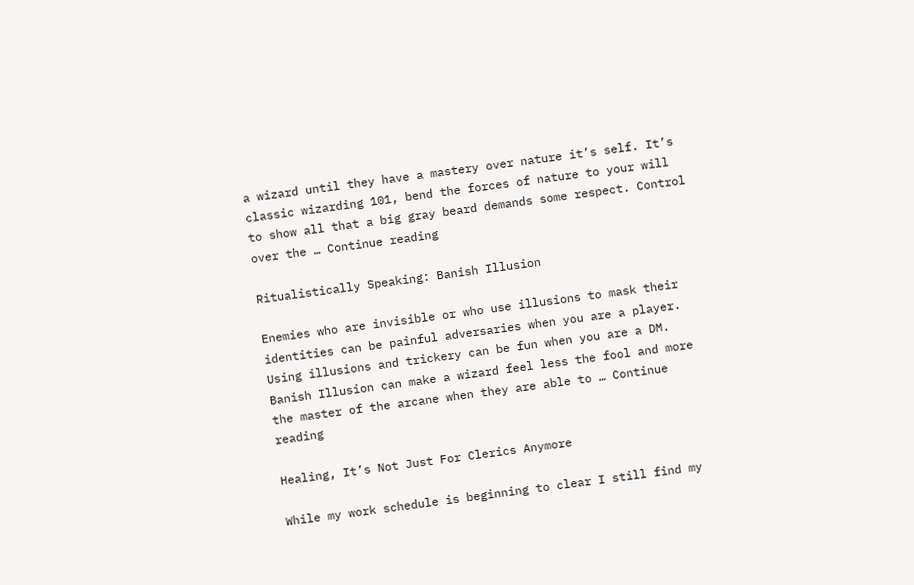a wizard until they have a mastery over nature it’s self. It’s classic wizarding 101, bend the forces of nature to your will to show all that a big gray beard demands some respect. Control over the … Continue reading

Ritualistically Speaking: Banish Illusion

Enemies who are invisible or who use illusions to mask their identities can be painful adversaries when you are a player. Using illusions and trickery can be fun when you are a DM. Banish Illusion can make a wizard feel less the fool and more the master of the arcane when they are able to … Continue reading

Healing, It’s Not Just For Clerics Anymore

While my work schedule is beginning to clear I still find my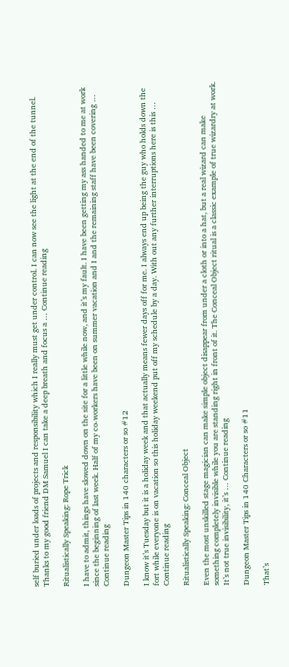self buried under loads of projects and responsibility which I really must get under control. I can now see the light at the end of the tunnel. Thanks to my good friend DM Samuel I can take a deep breath and focus a … Continue reading

Ritualistically Speaking: Rope Trick

I have to admit, things have slowed down on the site for a little while now, and it’s my fault. I have been getting my ass handed to me at work since the beginning of last week. Half of my co-workers have been on summer vacation and I and the remaining staff have been covering … Continue reading

Dungeon Master Tips in 140 characters or so #12

I know it’s Tuesday but it is a holiday week and that actually means fewer days off for me. I always end up being the guy who holds down the fort while everyone is on vacation so this holiday weekend put off my schedule by a day. With out any further interruptions here is this … Continue reading

Ritualistically Speaking: Conceal Object

Even the most unskilled stage magician can make simple object disappear from under a cloth or into a hat, but a real wizard can make something completely invisible while you are standing right in front of it. The Conceal Object ritual is a classic example of true wizardry at work. It’s not true invisibility, it’s … Continue reading

Dungeon Master Tips in 140 Characters or so #11

That’s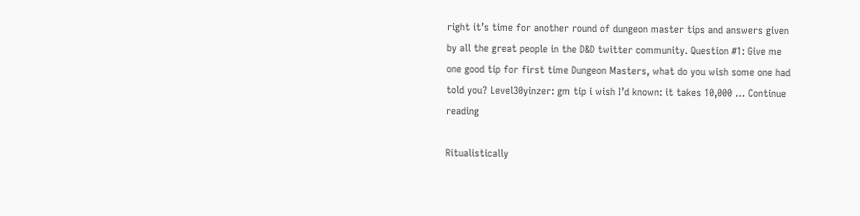right it’s time for another round of dungeon master tips and answers given by all the great people in the D&D twitter community. Question #1: Give me one good tip for first time Dungeon Masters, what do you wish some one had told you? Level30yinzer: gm tip i wish I’d known: it takes 10,000 … Continue reading

Ritualistically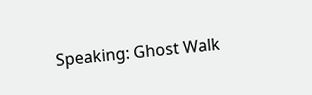Speaking: Ghost Walk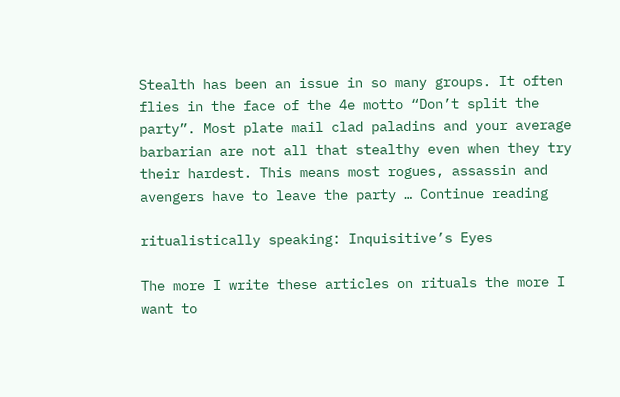Stealth has been an issue in so many groups. It often flies in the face of the 4e motto “Don’t split the party”. Most plate mail clad paladins and your average barbarian are not all that stealthy even when they try their hardest. This means most rogues, assassin and avengers have to leave the party … Continue reading

ritualistically speaking: Inquisitive’s Eyes

The more I write these articles on rituals the more I want to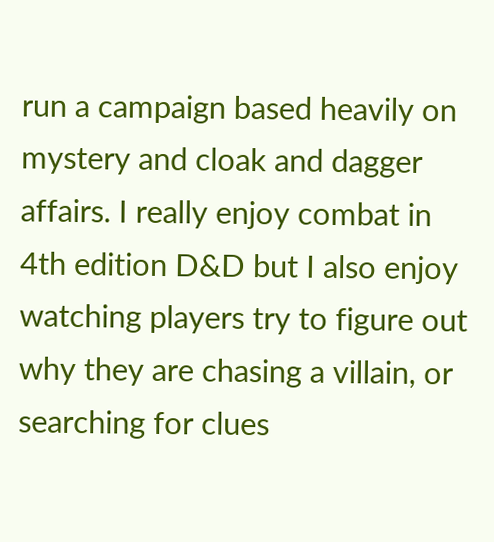run a campaign based heavily on mystery and cloak and dagger affairs. I really enjoy combat in 4th edition D&D but I also enjoy watching players try to figure out why they are chasing a villain, or searching for clues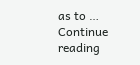as to … Continue reading